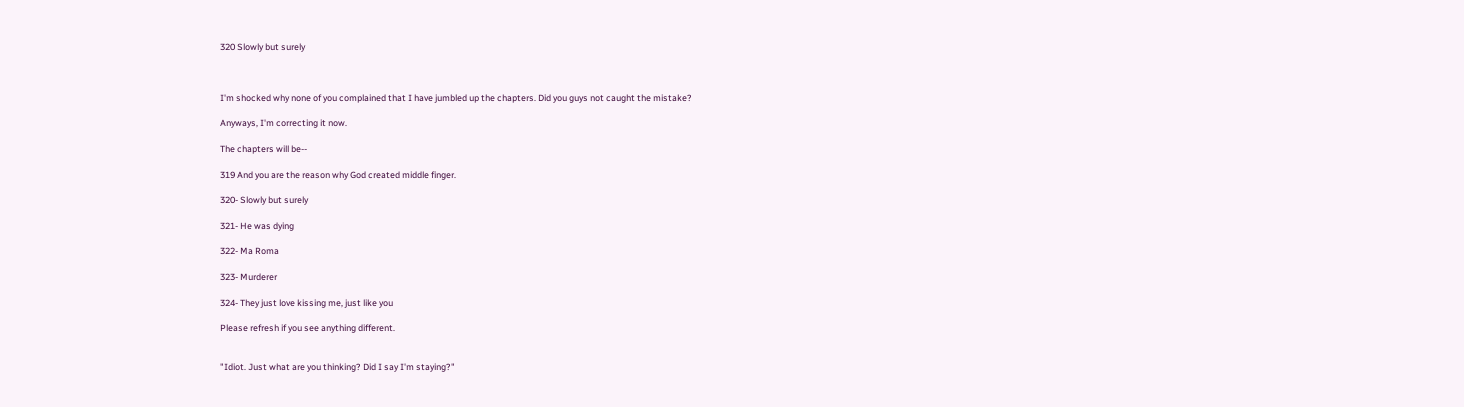320 Slowly but surely



I'm shocked why none of you complained that I have jumbled up the chapters. Did you guys not caught the mistake?

Anyways, I'm correcting it now.

The chapters will be--

319 And you are the reason why God created middle finger.

320- Slowly but surely

321- He was dying

322- Ma Roma

323- Murderer

324- They just love kissing me, just like you

Please refresh if you see anything different.


"Idiot. Just what are you thinking? Did I say I'm staying?"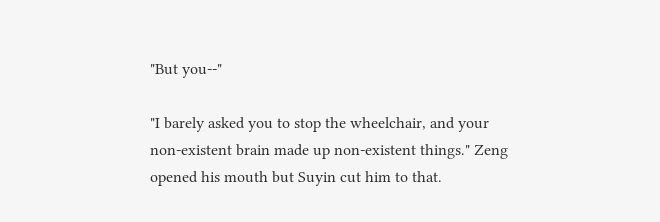"But you--"

"I barely asked you to stop the wheelchair, and your non-existent brain made up non-existent things." Zeng opened his mouth but Suyin cut him to that.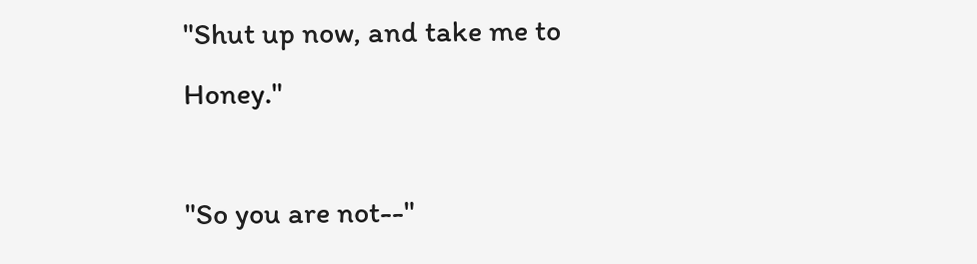"Shut up now, and take me to Honey."

"So you are not--"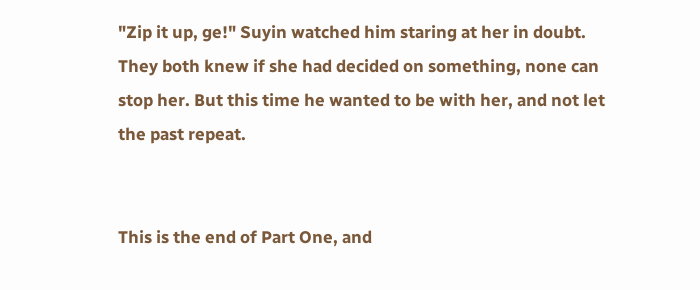"Zip it up, ge!" Suyin watched him staring at her in doubt. They both knew if she had decided on something, none can stop her. But this time he wanted to be with her, and not let the past repeat.


This is the end of Part One, and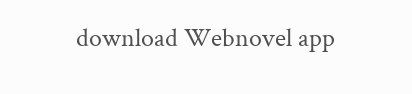download Webnovel app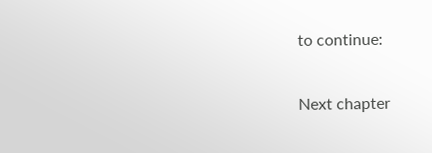to continue:

Next chapter